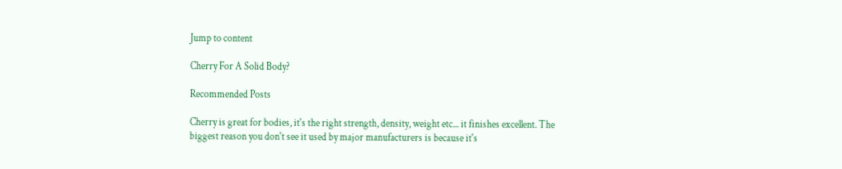Jump to content

Cherry For A Solid Body?

Recommended Posts

Cherry is great for bodies, it's the right strength, density, weight etc... it finishes excellent. The biggest reason you don't see it used by major manufacturers is because it's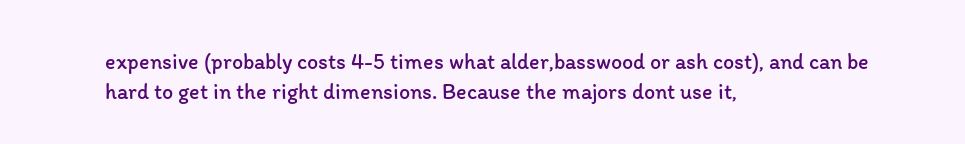expensive (probably costs 4-5 times what alder,basswood or ash cost), and can be hard to get in the right dimensions. Because the majors dont use it,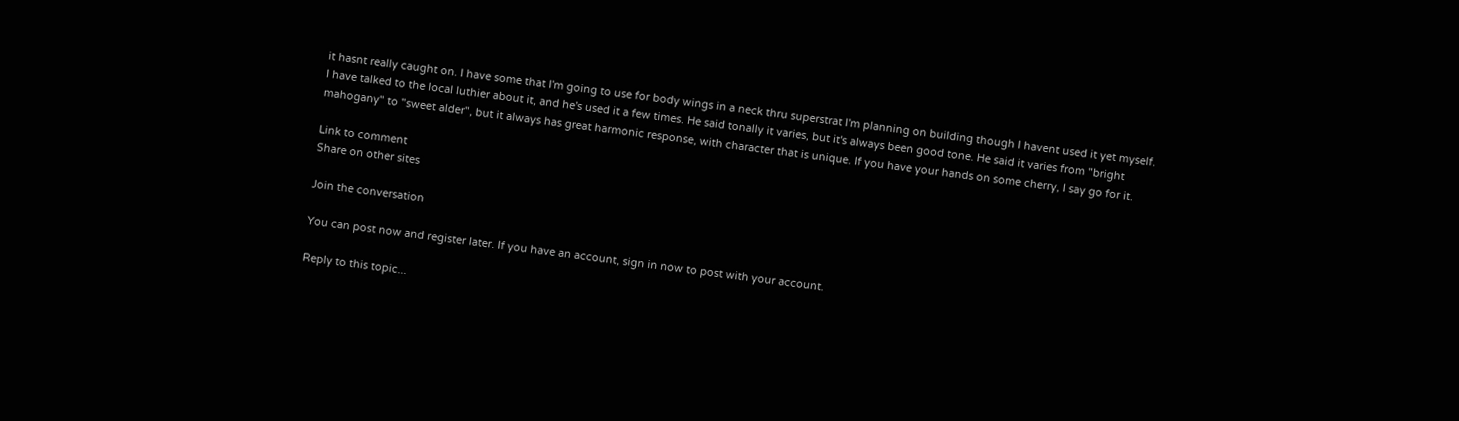it hasnt really caught on. I have some that I'm going to use for body wings in a neck thru superstrat I'm planning on building though I havent used it yet myself. I have talked to the local luthier about it, and he's used it a few times. He said tonally it varies, but it's always been good tone. He said it varies from "bright mahogany" to "sweet alder", but it always has great harmonic response, with character that is unique. If you have your hands on some cherry, I say go for it.

Link to comment
Share on other sites

Join the conversation

You can post now and register later. If you have an account, sign in now to post with your account.

Reply to this topic...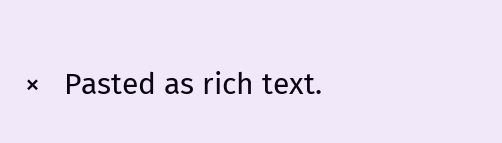×   Pasted as rich text.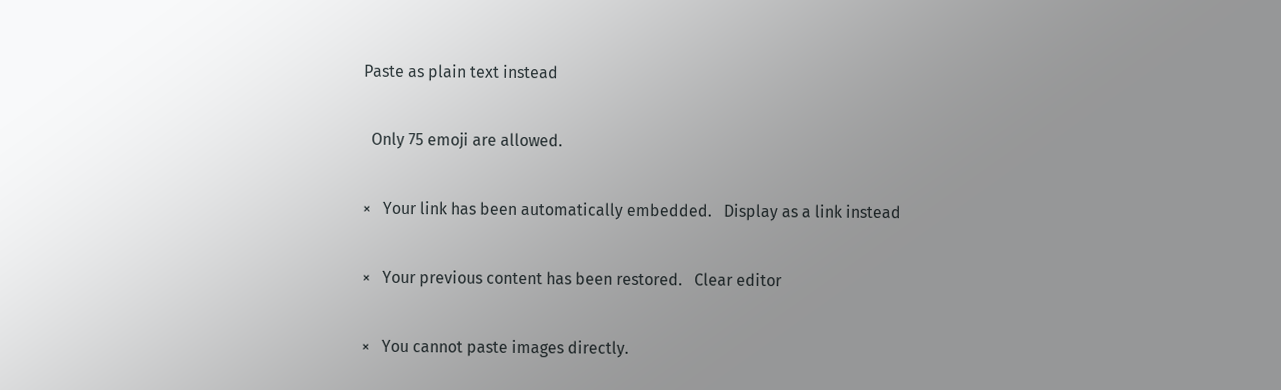Paste as plain text instead

  Only 75 emoji are allowed.

×   Your link has been automatically embedded.   Display as a link instead

×   Your previous content has been restored.   Clear editor

×   You cannot paste images directly.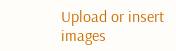Upload or insert images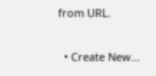from URL.

  • Create New...